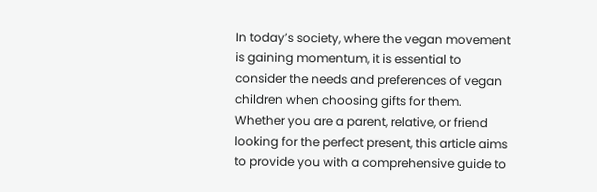In today’s society, where the vegan movement is gaining momentum, it is essential to consider the needs and preferences of vegan children when choosing gifts for them. Whether you are a parent, relative, or friend looking for the perfect present, this article aims to provide you with a comprehensive guide to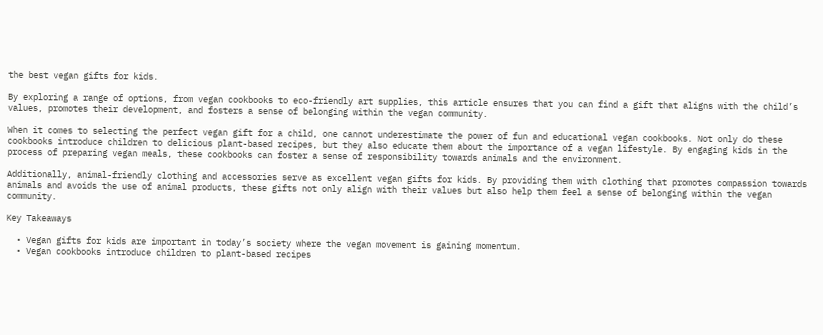the best vegan gifts for kids.

By exploring a range of options, from vegan cookbooks to eco-friendly art supplies, this article ensures that you can find a gift that aligns with the child’s values, promotes their development, and fosters a sense of belonging within the vegan community.

When it comes to selecting the perfect vegan gift for a child, one cannot underestimate the power of fun and educational vegan cookbooks. Not only do these cookbooks introduce children to delicious plant-based recipes, but they also educate them about the importance of a vegan lifestyle. By engaging kids in the process of preparing vegan meals, these cookbooks can foster a sense of responsibility towards animals and the environment.

Additionally, animal-friendly clothing and accessories serve as excellent vegan gifts for kids. By providing them with clothing that promotes compassion towards animals and avoids the use of animal products, these gifts not only align with their values but also help them feel a sense of belonging within the vegan community.

Key Takeaways

  • Vegan gifts for kids are important in today’s society where the vegan movement is gaining momentum.
  • Vegan cookbooks introduce children to plant-based recipes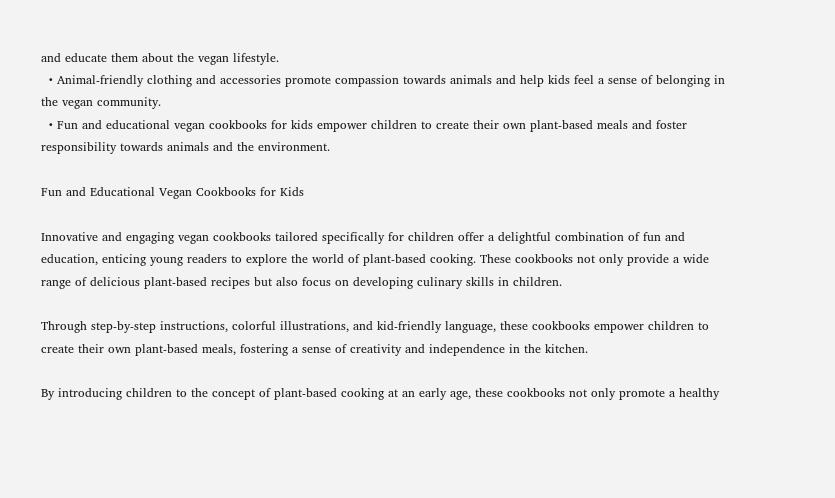and educate them about the vegan lifestyle.
  • Animal-friendly clothing and accessories promote compassion towards animals and help kids feel a sense of belonging in the vegan community.
  • Fun and educational vegan cookbooks for kids empower children to create their own plant-based meals and foster responsibility towards animals and the environment.

Fun and Educational Vegan Cookbooks for Kids

Innovative and engaging vegan cookbooks tailored specifically for children offer a delightful combination of fun and education, enticing young readers to explore the world of plant-based cooking. These cookbooks not only provide a wide range of delicious plant-based recipes but also focus on developing culinary skills in children.

Through step-by-step instructions, colorful illustrations, and kid-friendly language, these cookbooks empower children to create their own plant-based meals, fostering a sense of creativity and independence in the kitchen.

By introducing children to the concept of plant-based cooking at an early age, these cookbooks not only promote a healthy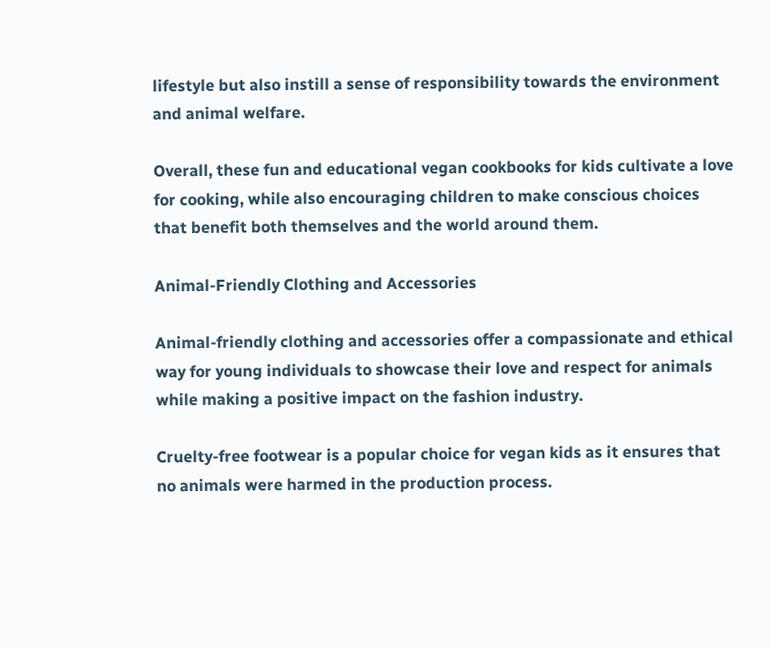lifestyle but also instill a sense of responsibility towards the environment and animal welfare.

Overall, these fun and educational vegan cookbooks for kids cultivate a love for cooking, while also encouraging children to make conscious choices that benefit both themselves and the world around them.

Animal-Friendly Clothing and Accessories

Animal-friendly clothing and accessories offer a compassionate and ethical way for young individuals to showcase their love and respect for animals while making a positive impact on the fashion industry.

Cruelty-free footwear is a popular choice for vegan kids as it ensures that no animals were harmed in the production process.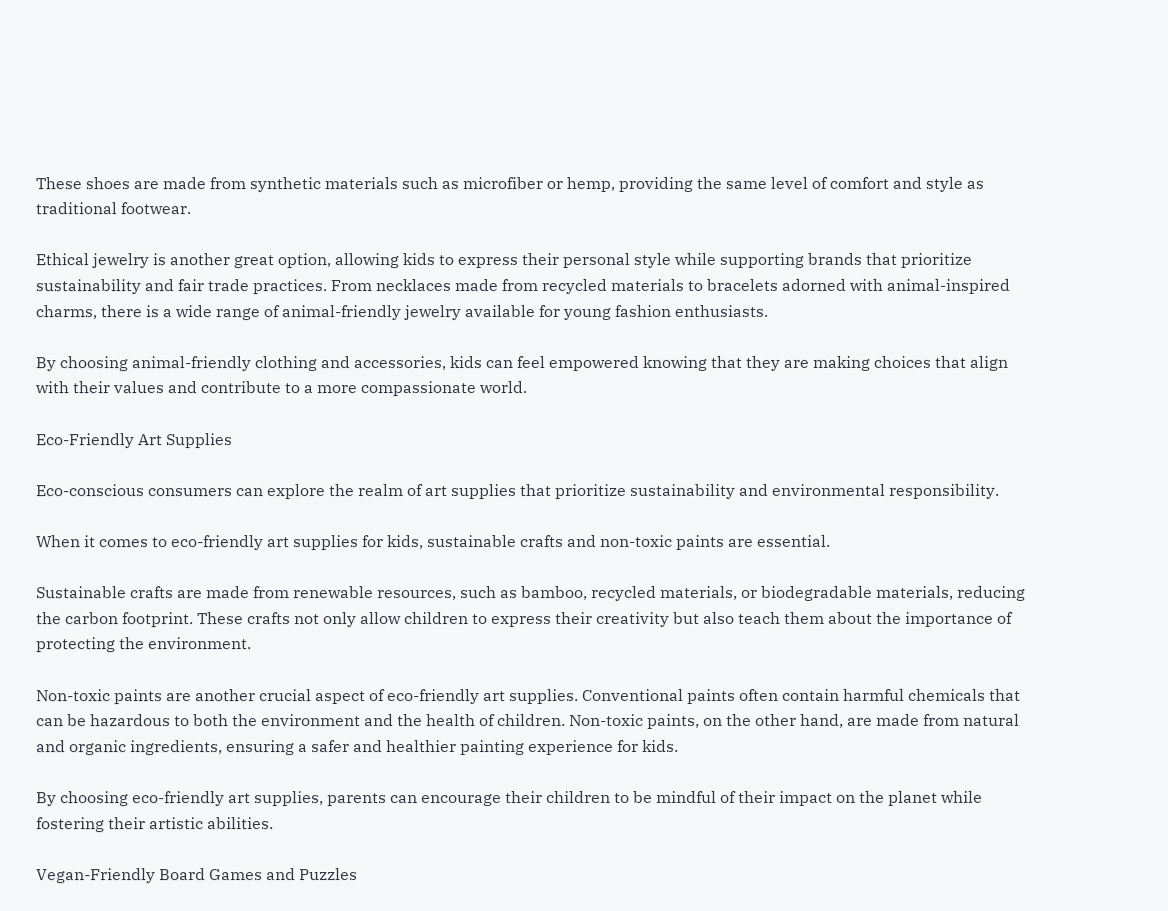These shoes are made from synthetic materials such as microfiber or hemp, providing the same level of comfort and style as traditional footwear.

Ethical jewelry is another great option, allowing kids to express their personal style while supporting brands that prioritize sustainability and fair trade practices. From necklaces made from recycled materials to bracelets adorned with animal-inspired charms, there is a wide range of animal-friendly jewelry available for young fashion enthusiasts.

By choosing animal-friendly clothing and accessories, kids can feel empowered knowing that they are making choices that align with their values and contribute to a more compassionate world.

Eco-Friendly Art Supplies

Eco-conscious consumers can explore the realm of art supplies that prioritize sustainability and environmental responsibility.

When it comes to eco-friendly art supplies for kids, sustainable crafts and non-toxic paints are essential.

Sustainable crafts are made from renewable resources, such as bamboo, recycled materials, or biodegradable materials, reducing the carbon footprint. These crafts not only allow children to express their creativity but also teach them about the importance of protecting the environment.

Non-toxic paints are another crucial aspect of eco-friendly art supplies. Conventional paints often contain harmful chemicals that can be hazardous to both the environment and the health of children. Non-toxic paints, on the other hand, are made from natural and organic ingredients, ensuring a safer and healthier painting experience for kids.

By choosing eco-friendly art supplies, parents can encourage their children to be mindful of their impact on the planet while fostering their artistic abilities.

Vegan-Friendly Board Games and Puzzles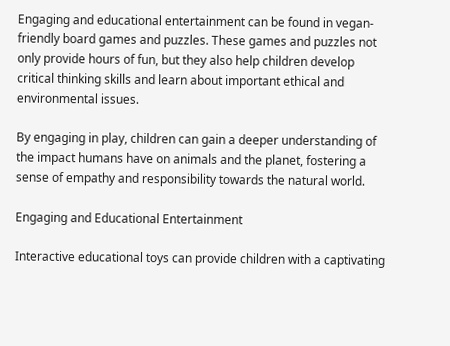Engaging and educational entertainment can be found in vegan-friendly board games and puzzles. These games and puzzles not only provide hours of fun, but they also help children develop critical thinking skills and learn about important ethical and environmental issues.

By engaging in play, children can gain a deeper understanding of the impact humans have on animals and the planet, fostering a sense of empathy and responsibility towards the natural world.

Engaging and Educational Entertainment

Interactive educational toys can provide children with a captivating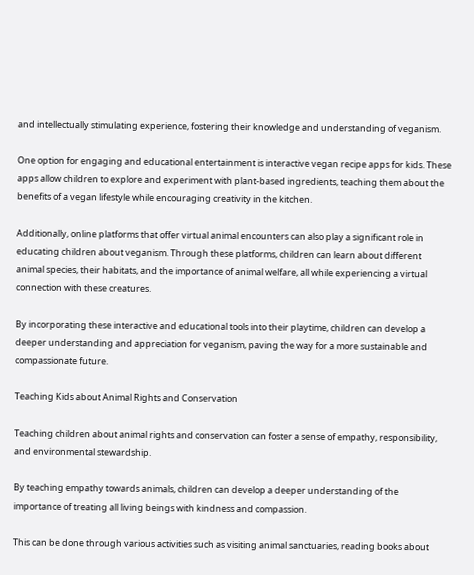and intellectually stimulating experience, fostering their knowledge and understanding of veganism.

One option for engaging and educational entertainment is interactive vegan recipe apps for kids. These apps allow children to explore and experiment with plant-based ingredients, teaching them about the benefits of a vegan lifestyle while encouraging creativity in the kitchen.

Additionally, online platforms that offer virtual animal encounters can also play a significant role in educating children about veganism. Through these platforms, children can learn about different animal species, their habitats, and the importance of animal welfare, all while experiencing a virtual connection with these creatures.

By incorporating these interactive and educational tools into their playtime, children can develop a deeper understanding and appreciation for veganism, paving the way for a more sustainable and compassionate future.

Teaching Kids about Animal Rights and Conservation

Teaching children about animal rights and conservation can foster a sense of empathy, responsibility, and environmental stewardship.

By teaching empathy towards animals, children can develop a deeper understanding of the importance of treating all living beings with kindness and compassion.

This can be done through various activities such as visiting animal sanctuaries, reading books about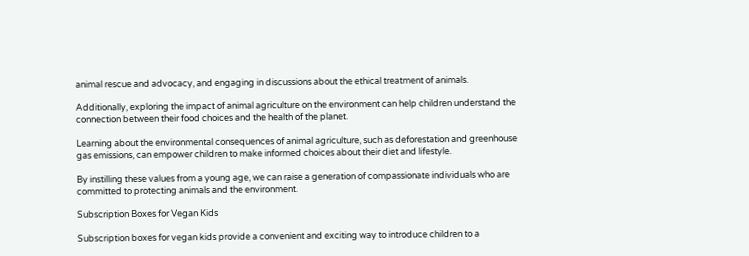animal rescue and advocacy, and engaging in discussions about the ethical treatment of animals.

Additionally, exploring the impact of animal agriculture on the environment can help children understand the connection between their food choices and the health of the planet.

Learning about the environmental consequences of animal agriculture, such as deforestation and greenhouse gas emissions, can empower children to make informed choices about their diet and lifestyle.

By instilling these values from a young age, we can raise a generation of compassionate individuals who are committed to protecting animals and the environment.

Subscription Boxes for Vegan Kids

Subscription boxes for vegan kids provide a convenient and exciting way to introduce children to a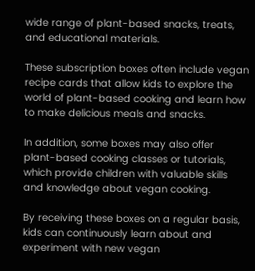wide range of plant-based snacks, treats, and educational materials.

These subscription boxes often include vegan recipe cards that allow kids to explore the world of plant-based cooking and learn how to make delicious meals and snacks.

In addition, some boxes may also offer plant-based cooking classes or tutorials, which provide children with valuable skills and knowledge about vegan cooking.

By receiving these boxes on a regular basis, kids can continuously learn about and experiment with new vegan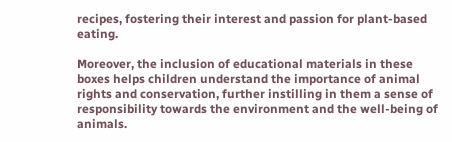recipes, fostering their interest and passion for plant-based eating.

Moreover, the inclusion of educational materials in these boxes helps children understand the importance of animal rights and conservation, further instilling in them a sense of responsibility towards the environment and the well-being of animals.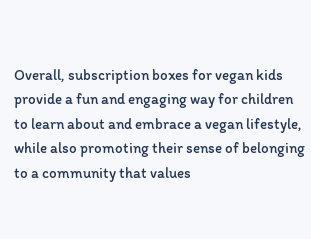Overall, subscription boxes for vegan kids provide a fun and engaging way for children to learn about and embrace a vegan lifestyle, while also promoting their sense of belonging to a community that values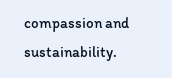compassion and sustainability.